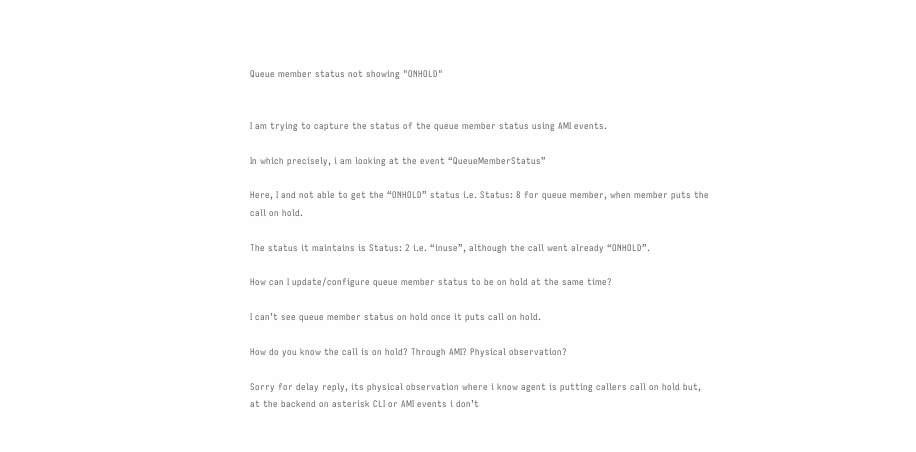Queue member status not showing "ONHOLD"


I am trying to capture the status of the queue member status using AMI events.

In which precisely, i am looking at the event “QueueMemberStatus”

Here, I and not able to get the “ONHOLD” status i.e. Status: 8 for queue member, when member puts the call on hold.

The status it maintains is Status: 2 i.e. “inuse”, although the call went already “ONHOLD”.

How can I update/configure queue member status to be on hold at the same time?

I can’t see queue member status on hold once it puts call on hold.

How do you know the call is on hold? Through AMI? Physical observation?

Sorry for delay reply, its physical observation where i know agent is putting callers call on hold but, at the backend on asterisk CLI or AMI events i don’t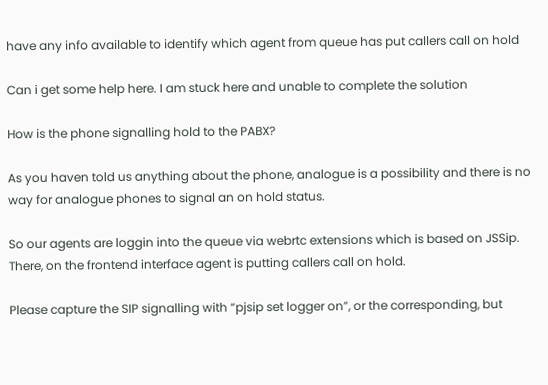have any info available to identify which agent from queue has put callers call on hold

Can i get some help here. I am stuck here and unable to complete the solution

How is the phone signalling hold to the PABX?

As you haven told us anything about the phone, analogue is a possibility and there is no way for analogue phones to signal an on hold status.

So our agents are loggin into the queue via webrtc extensions which is based on JSSip.
There, on the frontend interface agent is putting callers call on hold.

Please capture the SIP signalling with “pjsip set logger on”, or the corresponding, but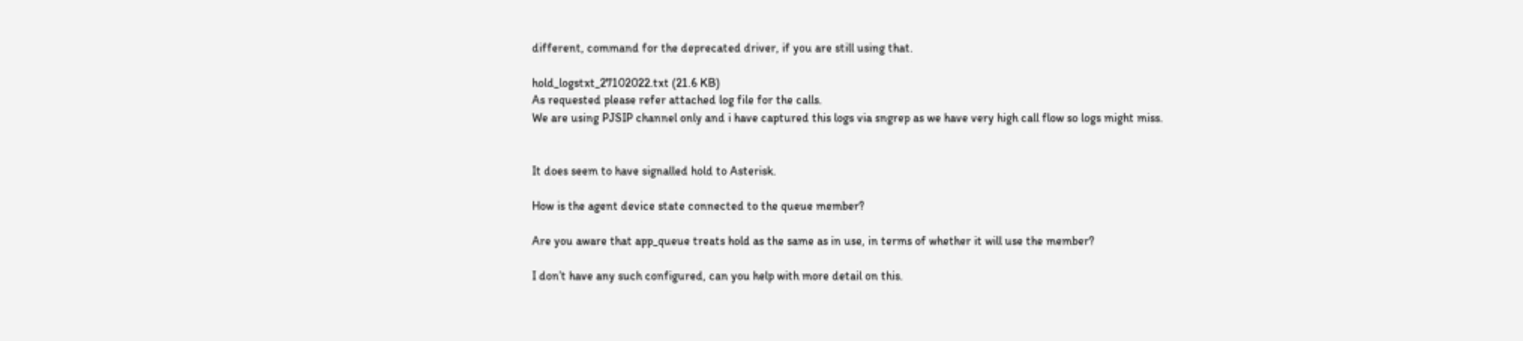different, command for the deprecated driver, if you are still using that.

hold_logstxt_27102022.txt (21.6 KB)
As requested please refer attached log file for the calls.
We are using PJSIP channel only and i have captured this logs via sngrep as we have very high call flow so logs might miss.


It does seem to have signalled hold to Asterisk.

How is the agent device state connected to the queue member?

Are you aware that app_queue treats hold as the same as in use, in terms of whether it will use the member?

I don’t have any such configured, can you help with more detail on this.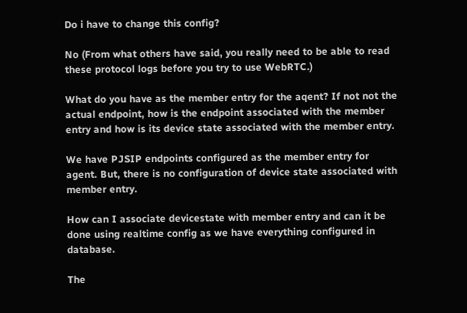Do i have to change this config?

No (From what others have said, you really need to be able to read these protocol logs before you try to use WebRTC.)

What do you have as the member entry for the aqent? If not not the actual endpoint, how is the endpoint associated with the member entry and how is its device state associated with the member entry.

We have PJSIP endpoints configured as the member entry for agent. But, there is no configuration of device state associated with member entry.

How can I associate devicestate with member entry and can it be done using realtime config as we have everything configured in database.

The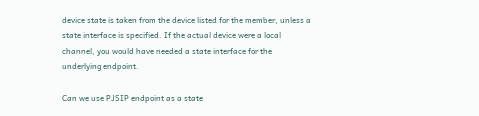device state is taken from the device listed for the member, unless a state interface is specified. If the actual device were a local channel, you would have needed a state interface for the underlying endpoint.

Can we use PJSIP endpoint as a state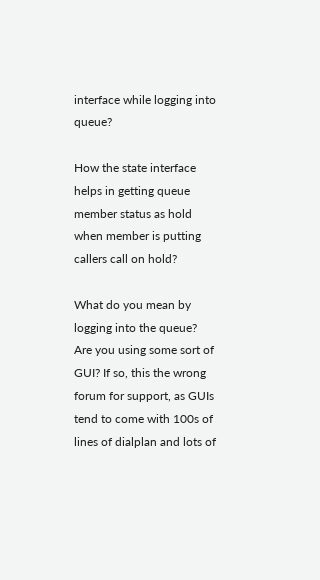interface while logging into queue?

How the state interface helps in getting queue member status as hold when member is putting callers call on hold?

What do you mean by logging into the queue? Are you using some sort of GUI? If so, this the wrong forum for support, as GUIs tend to come with 100s of lines of dialplan and lots of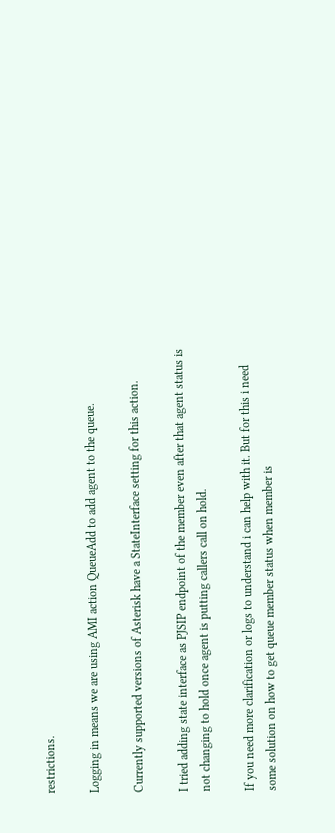restrictions.

Logging in means we are using AMI action QueueAdd to add agent to the queue.

Currently supported versions of Asterisk have a StateInterface setting for this action.

I tried adding state interface as PJSIP endpoint of the member even after that agent status is not changing to hold once agent is putting callers call on hold.

If you need more clarification or logs to understand i can help with it. But for this i need some solution on how to get queue member status when member is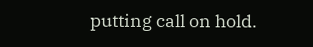putting call on hold.